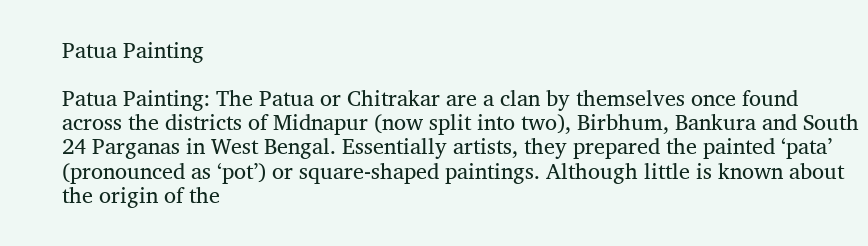Patua Painting

Patua Painting: The Patua or Chitrakar are a clan by themselves once found across the districts of Midnapur (now split into two), Birbhum, Bankura and South 24 Parganas in West Bengal. Essentially artists, they prepared the painted ‘pata’ (pronounced as ‘pot’) or square-shaped paintings. Although little is known about the origin of the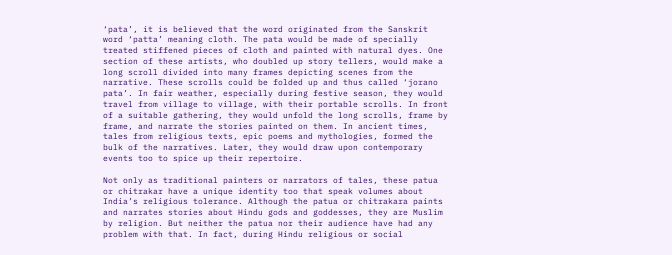‘pata’, it is believed that the word originated from the Sanskrit word ‘patta’ meaning cloth. The pata would be made of specially treated stiffened pieces of cloth and painted with natural dyes. One section of these artists, who doubled up story tellers, would make a long scroll divided into many frames depicting scenes from the narrative. These scrolls could be folded up and thus called ‘jorano pata’. In fair weather, especially during festive season, they would travel from village to village, with their portable scrolls. In front of a suitable gathering, they would unfold the long scrolls, frame by frame, and narrate the stories painted on them. In ancient times, tales from religious texts, epic poems and mythologies, formed the bulk of the narratives. Later, they would draw upon contemporary events too to spice up their repertoire.

Not only as traditional painters or narrators of tales, these patua or chitrakar have a unique identity too that speak volumes about India’s religious tolerance. Although the patua or chitrakara paints and narrates stories about Hindu gods and goddesses, they are Muslim by religion. But neither the patua nor their audience have had any problem with that. In fact, during Hindu religious or social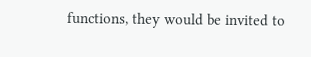functions, they would be invited to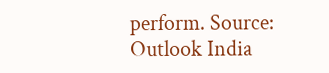perform. Source: Outlook India